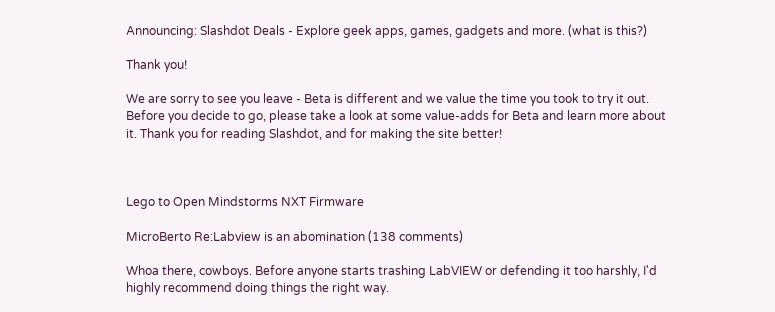Announcing: Slashdot Deals - Explore geek apps, games, gadgets and more. (what is this?)

Thank you!

We are sorry to see you leave - Beta is different and we value the time you took to try it out. Before you decide to go, please take a look at some value-adds for Beta and learn more about it. Thank you for reading Slashdot, and for making the site better!



Lego to Open Mindstorms NXT Firmware

MicroBerto Re:Labview is an abomination (138 comments)

Whoa there, cowboys. Before anyone starts trashing LabVIEW or defending it too harshly, I'd highly recommend doing things the right way.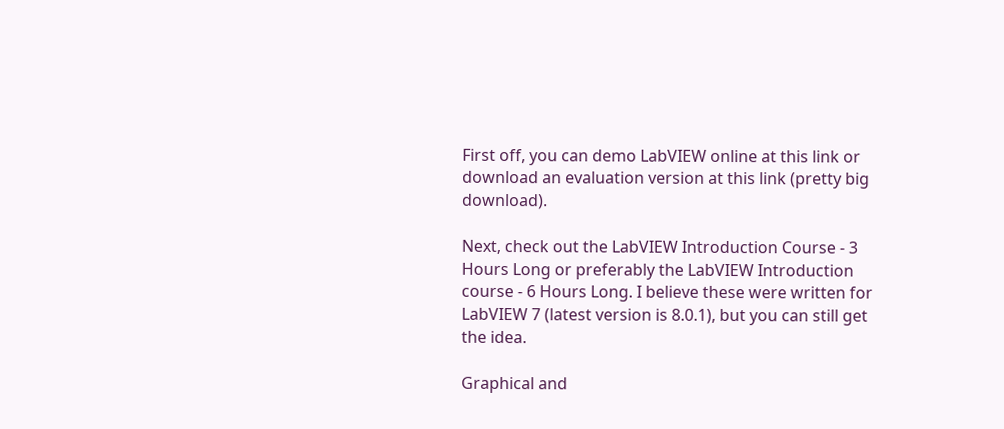First off, you can demo LabVIEW online at this link or download an evaluation version at this link (pretty big download).

Next, check out the LabVIEW Introduction Course - 3 Hours Long or preferably the LabVIEW Introduction course - 6 Hours Long. I believe these were written for LabVIEW 7 (latest version is 8.0.1), but you can still get the idea.

Graphical and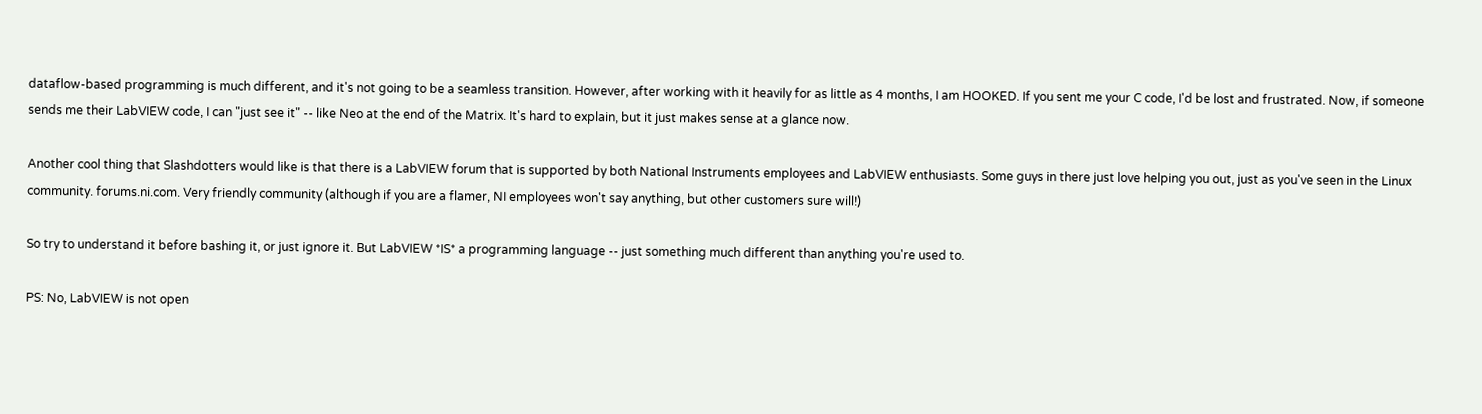dataflow-based programming is much different, and it's not going to be a seamless transition. However, after working with it heavily for as little as 4 months, I am HOOKED. If you sent me your C code, I'd be lost and frustrated. Now, if someone sends me their LabVIEW code, I can "just see it" -- like Neo at the end of the Matrix. It's hard to explain, but it just makes sense at a glance now.

Another cool thing that Slashdotters would like is that there is a LabVIEW forum that is supported by both National Instruments employees and LabVIEW enthusiasts. Some guys in there just love helping you out, just as you've seen in the Linux community. forums.ni.com. Very friendly community (although if you are a flamer, NI employees won't say anything, but other customers sure will!)

So try to understand it before bashing it, or just ignore it. But LabVIEW *IS* a programming language -- just something much different than anything you're used to.

PS: No, LabVIEW is not open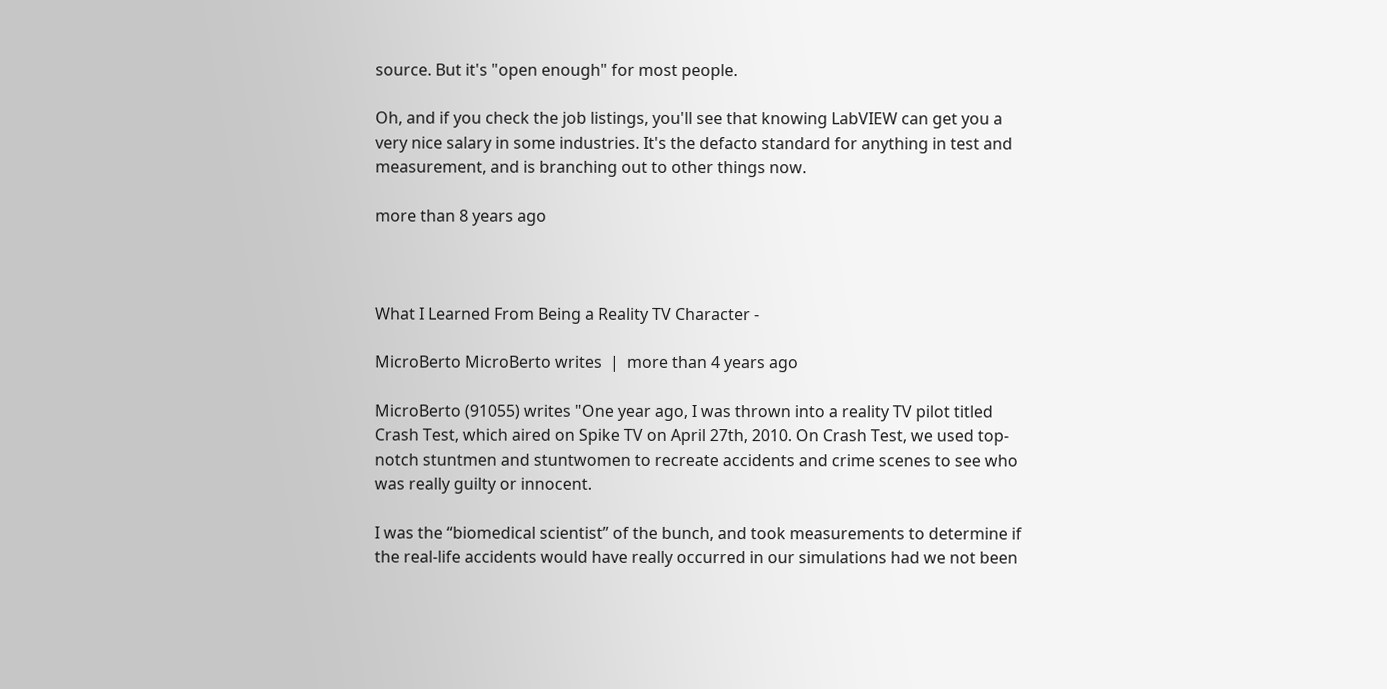source. But it's "open enough" for most people.

Oh, and if you check the job listings, you'll see that knowing LabVIEW can get you a very nice salary in some industries. It's the defacto standard for anything in test and measurement, and is branching out to other things now.

more than 8 years ago



What I Learned From Being a Reality TV Character -

MicroBerto MicroBerto writes  |  more than 4 years ago

MicroBerto (91055) writes "One year ago, I was thrown into a reality TV pilot titled Crash Test, which aired on Spike TV on April 27th, 2010. On Crash Test, we used top-notch stuntmen and stuntwomen to recreate accidents and crime scenes to see who was really guilty or innocent.

I was the “biomedical scientist” of the bunch, and took measurements to determine if the real-life accidents would have really occurred in our simulations had we not been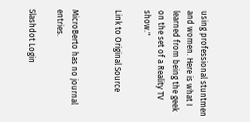using professional stuntmen and women. Here is what I learned from being the geek on the set of a Reality TV show."

Link to Original Source


MicroBerto has no journal entries.

Slashdot Login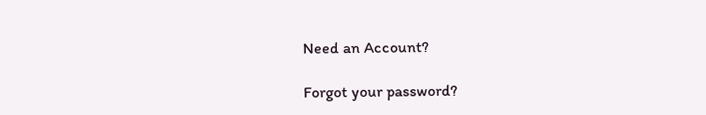Need an Account?

Forgot your password?